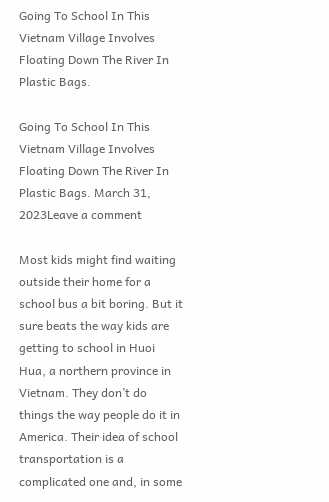Going To School In This Vietnam Village Involves Floating Down The River In Plastic Bags.

Going To School In This Vietnam Village Involves Floating Down The River In Plastic Bags. March 31, 2023Leave a comment

Most kids might find waiting outside their home for a school bus a bit boring. But it sure beats the way kids are getting to school in Huoi Hua, a northern province in Vietnam. They don’t do things the way people do it in America. Their idea of school transportation is a complicated one and, in some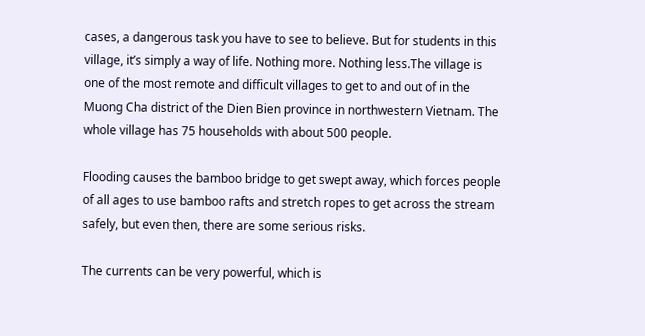cases, a dangerous task you have to see to believe. But for students in this village, it’s simply a way of life. Nothing more. Nothing less.The village is one of the most remote and difficult villages to get to and out of in the Muong Cha district of the Dien Bien province in northwestern Vietnam. The whole village has 75 households with about 500 people.

Flooding causes the bamboo bridge to get swept away, which forces people of all ages to use bamboo rafts and stretch ropes to get across the stream safely, but even then, there are some serious risks.

The currents can be very powerful, which is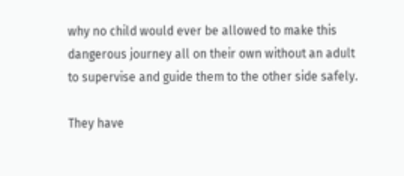why no child would ever be allowed to make this dangerous journey all on their own without an adult to supervise and guide them to the other side safely.

They have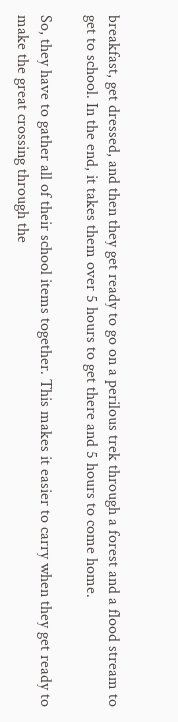breakfast, get dressed, and then they get ready to go on a perilous trek through a forest and a flood stream to get to school. In the end, it takes them over 5 hours to get there and 5 hours to come home.

So, they have to gather all of their school items together. This makes it easier to carry when they get ready to make the great crossing through the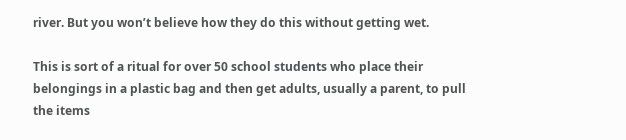river. But you won’t believe how they do this without getting wet.

This is sort of a ritual for over 50 school students who place their belongings in a plastic bag and then get adults, usually a parent, to pull the items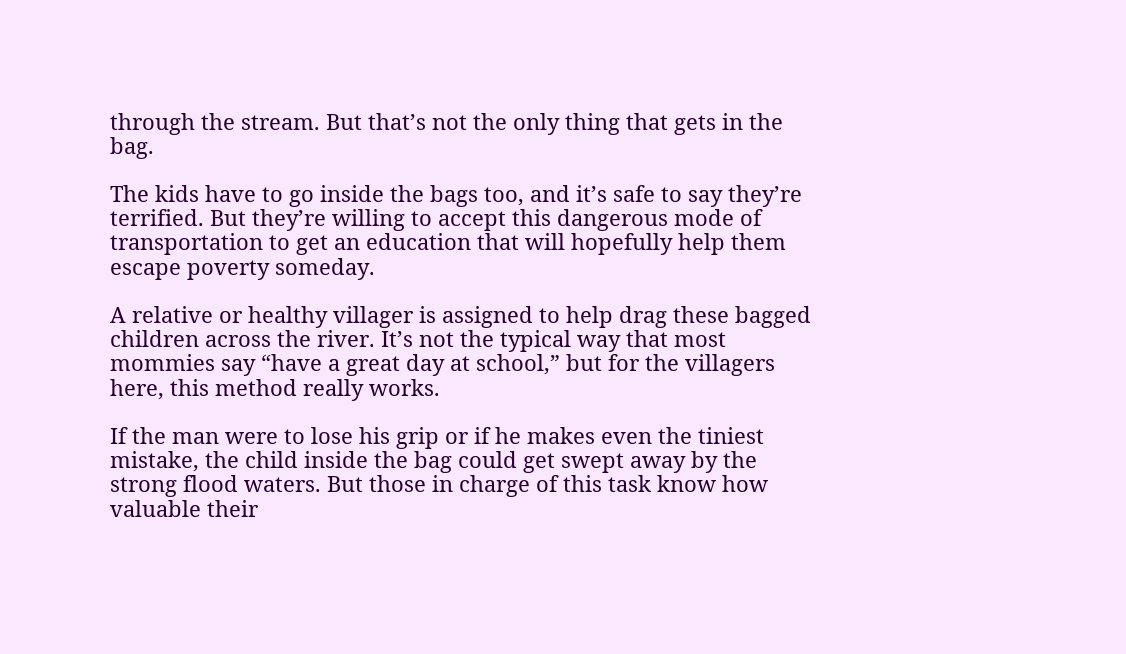through the stream. But that’s not the only thing that gets in the bag.

The kids have to go inside the bags too, and it’s safe to say they’re terrified. But they’re willing to accept this dangerous mode of transportation to get an education that will hopefully help them escape poverty someday.

A relative or healthy villager is assigned to help drag these bagged children across the river. It’s not the typical way that most mommies say “have a great day at school,” but for the villagers here, this method really works.

If the man were to lose his grip or if he makes even the tiniest mistake, the child inside the bag could get swept away by the strong flood waters. But those in charge of this task know how valuable their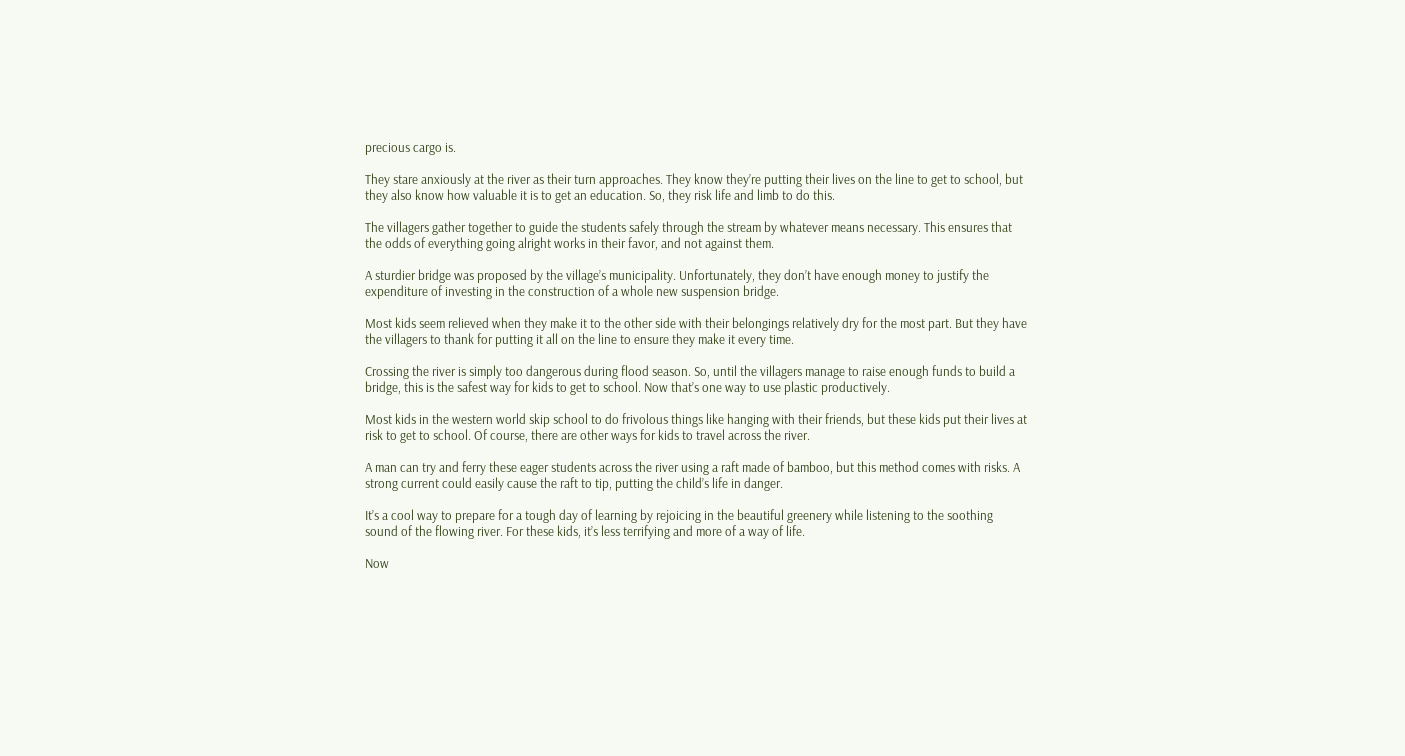precious cargo is.

They stare anxiously at the river as their turn approaches. They know they’re putting their lives on the line to get to school, but they also know how valuable it is to get an education. So, they risk life and limb to do this.

The villagers gather together to guide the students safely through the stream by whatever means necessary. This ensures that the odds of everything going alright works in their favor, and not against them.

A sturdier bridge was proposed by the village’s municipality. Unfortunately, they don’t have enough money to justify the expenditure of investing in the construction of a whole new suspension bridge.

Most kids seem relieved when they make it to the other side with their belongings relatively dry for the most part. But they have the villagers to thank for putting it all on the line to ensure they make it every time.

Crossing the river is simply too dangerous during flood season. So, until the villagers manage to raise enough funds to build a bridge, this is the safest way for kids to get to school. Now that’s one way to use plastic productively.

Most kids in the western world skip school to do frivolous things like hanging with their friends, but these kids put their lives at risk to get to school. Of course, there are other ways for kids to travel across the river.

A man can try and ferry these eager students across the river using a raft made of bamboo, but this method comes with risks. A strong current could easily cause the raft to tip, putting the child’s life in danger.

It’s a cool way to prepare for a tough day of learning by rejoicing in the beautiful greenery while listening to the soothing sound of the flowing river. For these kids, it’s less terrifying and more of a way of life.

Now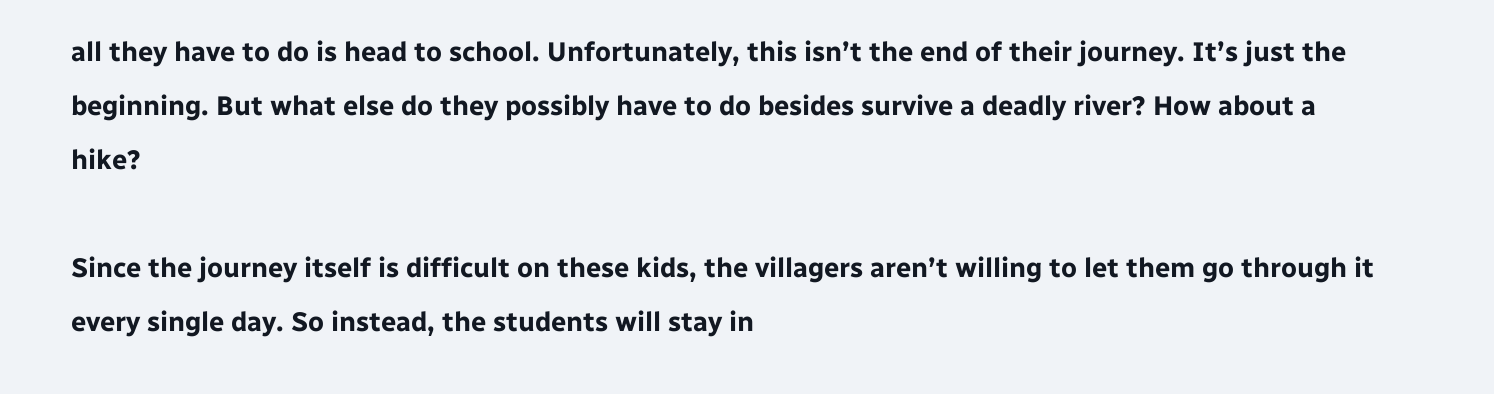all they have to do is head to school. Unfortunately, this isn’t the end of their journey. It’s just the beginning. But what else do they possibly have to do besides survive a deadly river? How about a hike?

Since the journey itself is difficult on these kids, the villagers aren’t willing to let them go through it every single day. So instead, the students will stay in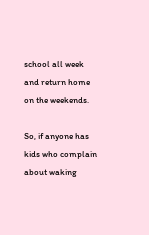school all week and return home on the weekends.

So, if anyone has kids who complain about waking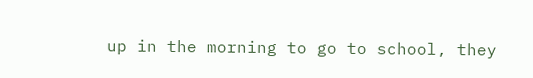up in the morning to go to school, they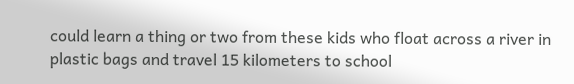could learn a thing or two from these kids who float across a river in plastic bags and travel 15 kilometers to school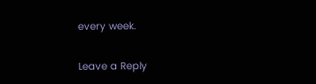every week.

Leave a Reply